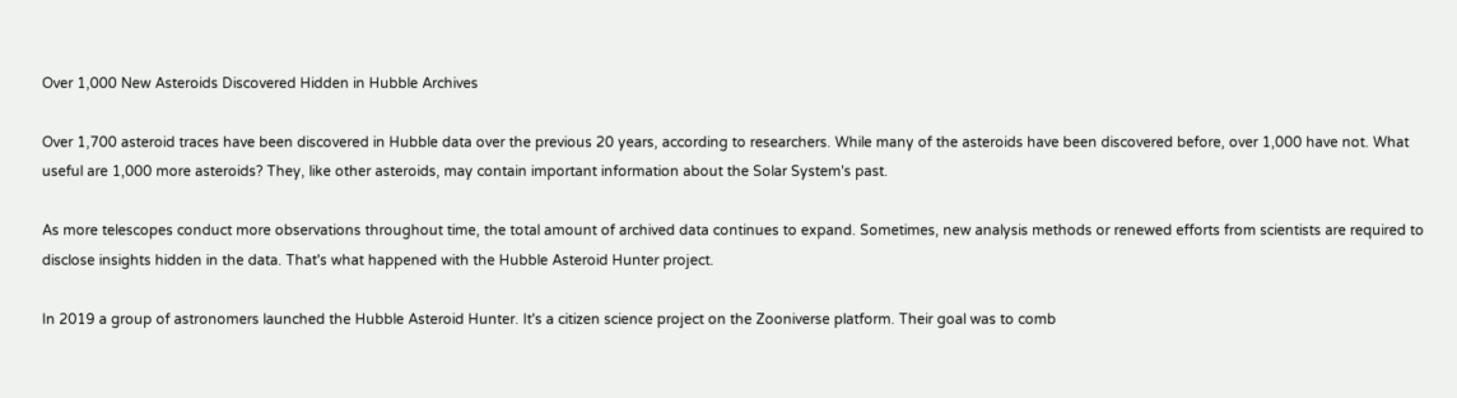Over 1,000 New Asteroids Discovered Hidden in Hubble Archives

Over 1,700 asteroid traces have been discovered in Hubble data over the previous 20 years, according to researchers. While many of the asteroids have been discovered before, over 1,000 have not. What useful are 1,000 more asteroids? They, like other asteroids, may contain important information about the Solar System's past.

As more telescopes conduct more observations throughout time, the total amount of archived data continues to expand. Sometimes, new analysis methods or renewed efforts from scientists are required to disclose insights hidden in the data. That's what happened with the Hubble Asteroid Hunter project.

In 2019 a group of astronomers launched the Hubble Asteroid Hunter. It's a citizen science project on the Zooniverse platform. Their goal was to comb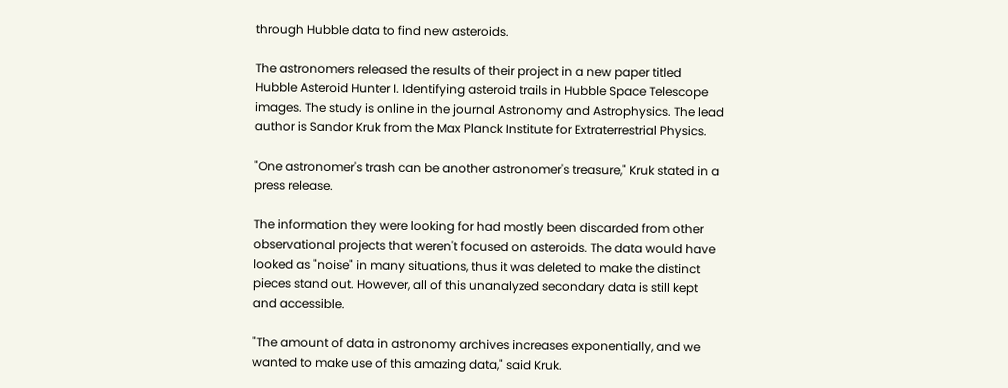through Hubble data to find new asteroids.

The astronomers released the results of their project in a new paper titled Hubble Asteroid Hunter I. Identifying asteroid trails in Hubble Space Telescope images. The study is online in the journal Astronomy and Astrophysics. The lead author is Sandor Kruk from the Max Planck Institute for Extraterrestrial Physics.

"One astronomer's trash can be another astronomer's treasure," Kruk stated in a press release.

The information they were looking for had mostly been discarded from other observational projects that weren't focused on asteroids. The data would have looked as "noise" in many situations, thus it was deleted to make the distinct pieces stand out. However, all of this unanalyzed secondary data is still kept and accessible.

"The amount of data in astronomy archives increases exponentially, and we wanted to make use of this amazing data," said Kruk.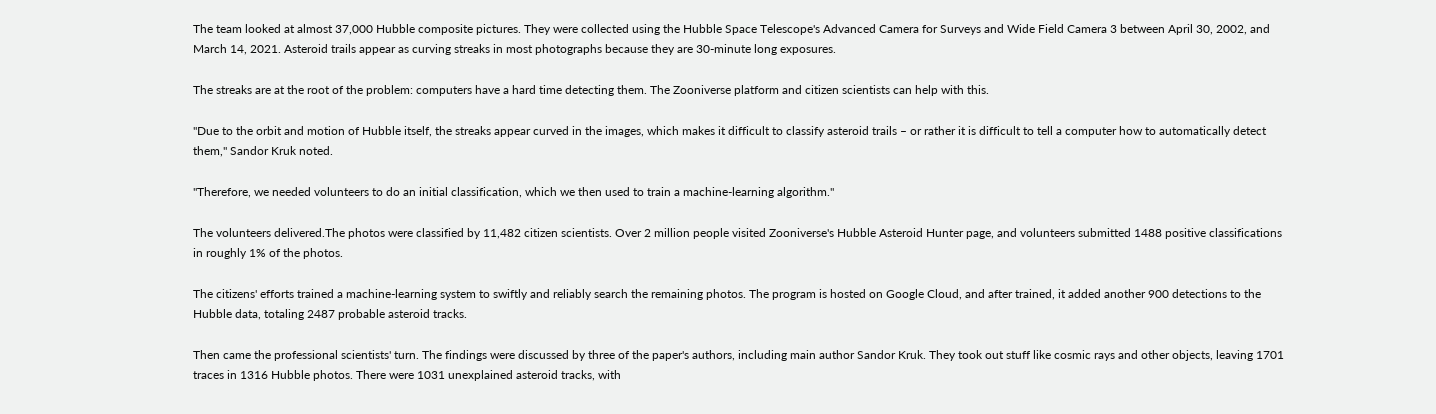The team looked at almost 37,000 Hubble composite pictures. They were collected using the Hubble Space Telescope's Advanced Camera for Surveys and Wide Field Camera 3 between April 30, 2002, and March 14, 2021. Asteroid trails appear as curving streaks in most photographs because they are 30-minute long exposures.

The streaks are at the root of the problem: computers have a hard time detecting them. The Zooniverse platform and citizen scientists can help with this.

"Due to the orbit and motion of Hubble itself, the streaks appear curved in the images, which makes it difficult to classify asteroid trails – or rather it is difficult to tell a computer how to automatically detect them," Sandor Kruk noted.

"Therefore, we needed volunteers to do an initial classification, which we then used to train a machine-learning algorithm."

The volunteers delivered.The photos were classified by 11,482 citizen scientists. Over 2 million people visited Zooniverse's Hubble Asteroid Hunter page, and volunteers submitted 1488 positive classifications in roughly 1% of the photos.

The citizens' efforts trained a machine-learning system to swiftly and reliably search the remaining photos. The program is hosted on Google Cloud, and after trained, it added another 900 detections to the Hubble data, totaling 2487 probable asteroid tracks.

Then came the professional scientists' turn. The findings were discussed by three of the paper's authors, including main author Sandor Kruk. They took out stuff like cosmic rays and other objects, leaving 1701 traces in 1316 Hubble photos. There were 1031 unexplained asteroid tracks, with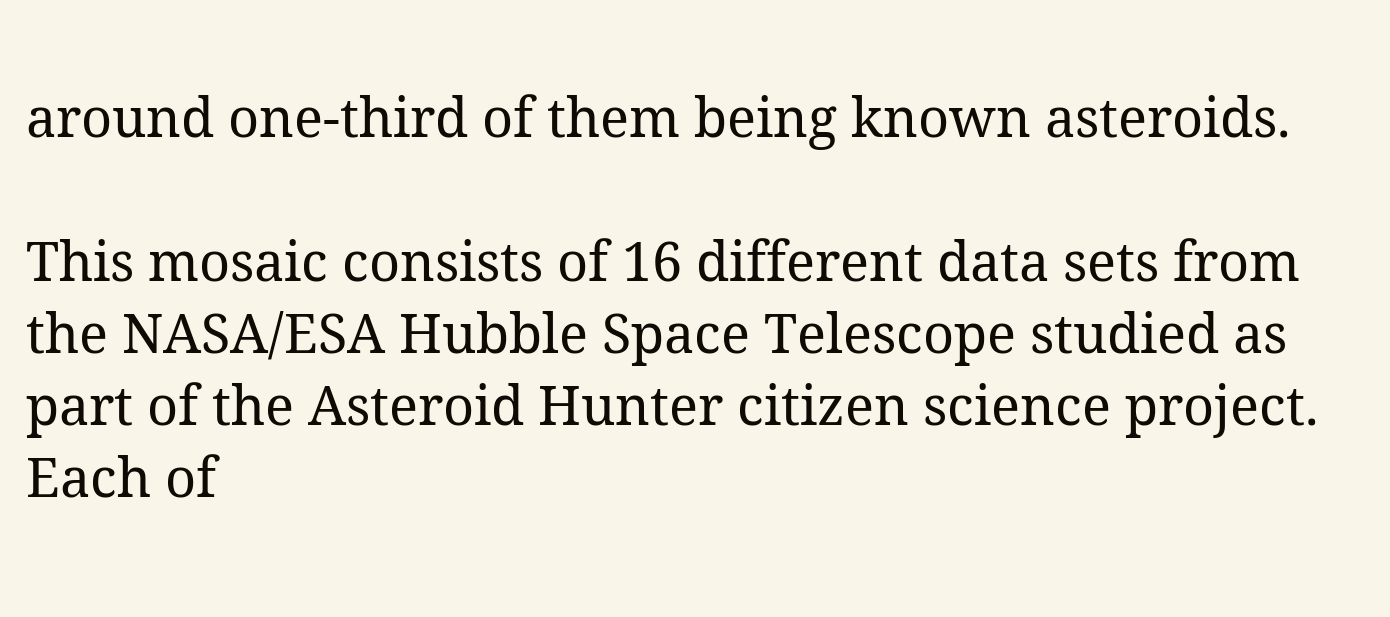around one-third of them being known asteroids.

This mosaic consists of 16 different data sets from the NASA/ESA Hubble Space Telescope studied as part of the Asteroid Hunter citizen science project. Each of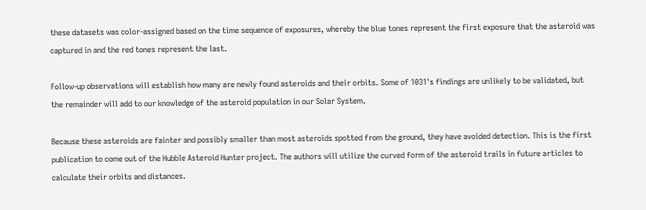these datasets was color-assigned based on the time sequence of exposures, whereby the blue tones represent the first exposure that the asteroid was captured in and the red tones represent the last.

Follow-up observations will establish how many are newly found asteroids and their orbits. Some of 1031's findings are unlikely to be validated, but the remainder will add to our knowledge of the asteroid population in our Solar System.

Because these asteroids are fainter and possibly smaller than most asteroids spotted from the ground, they have avoided detection. This is the first publication to come out of the Hubble Asteroid Hunter project. The authors will utilize the curved form of the asteroid trails in future articles to calculate their orbits and distances.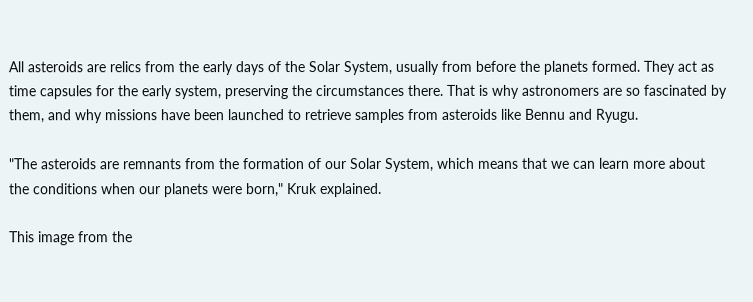All asteroids are relics from the early days of the Solar System, usually from before the planets formed. They act as time capsules for the early system, preserving the circumstances there. That is why astronomers are so fascinated by them, and why missions have been launched to retrieve samples from asteroids like Bennu and Ryugu.

"The asteroids are remnants from the formation of our Solar System, which means that we can learn more about the conditions when our planets were born," Kruk explained.

This image from the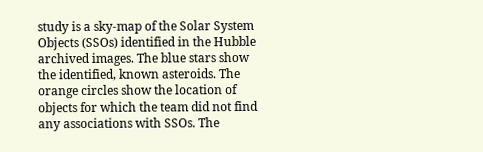study is a sky-map of the Solar System Objects (SSOs) identified in the Hubble archived images. The blue stars show the identified, known asteroids. The orange circles show the location of objects for which the team did not find any associations with SSOs. The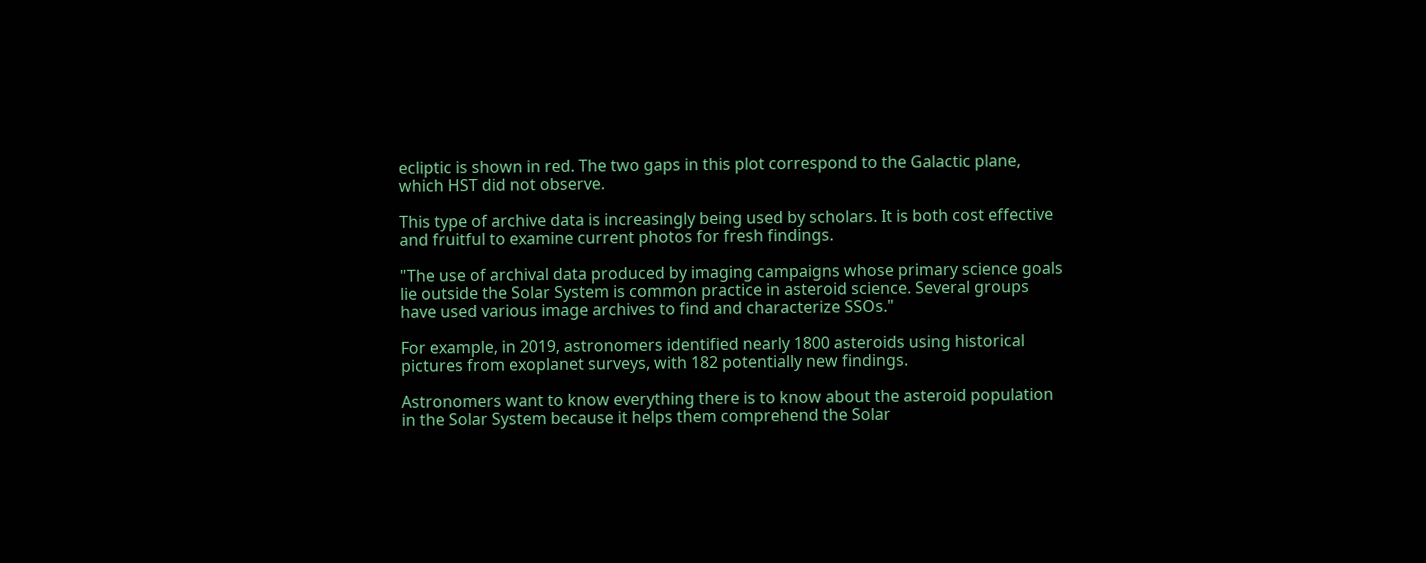ecliptic is shown in red. The two gaps in this plot correspond to the Galactic plane, which HST did not observe.

This type of archive data is increasingly being used by scholars. It is both cost effective and fruitful to examine current photos for fresh findings.

"The use of archival data produced by imaging campaigns whose primary science goals lie outside the Solar System is common practice in asteroid science. Several groups have used various image archives to find and characterize SSOs."

For example, in 2019, astronomers identified nearly 1800 asteroids using historical pictures from exoplanet surveys, with 182 potentially new findings.

Astronomers want to know everything there is to know about the asteroid population in the Solar System because it helps them comprehend the Solar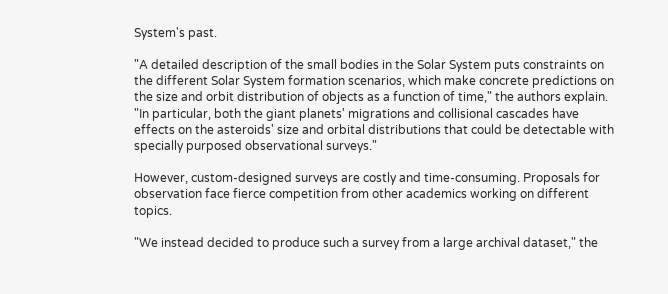System's past.

"A detailed description of the small bodies in the Solar System puts constraints on the different Solar System formation scenarios, which make concrete predictions on the size and orbit distribution of objects as a function of time," the authors explain. "In particular, both the giant planets' migrations and collisional cascades have effects on the asteroids' size and orbital distributions that could be detectable with specially purposed observational surveys."

However, custom-designed surveys are costly and time-consuming. Proposals for observation face fierce competition from other academics working on different topics.

"We instead decided to produce such a survey from a large archival dataset," the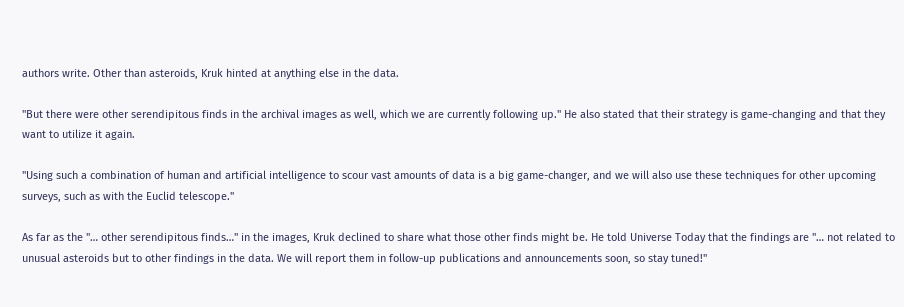authors write. Other than asteroids, Kruk hinted at anything else in the data.

"But there were other serendipitous finds in the archival images as well, which we are currently following up." He also stated that their strategy is game-changing and that they want to utilize it again.

"Using such a combination of human and artificial intelligence to scour vast amounts of data is a big game-changer, and we will also use these techniques for other upcoming surveys, such as with the Euclid telescope."

As far as the "… other serendipitous finds…" in the images, Kruk declined to share what those other finds might be. He told Universe Today that the findings are "… not related to unusual asteroids but to other findings in the data. We will report them in follow-up publications and announcements soon, so stay tuned!"